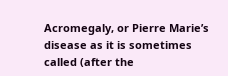Acromegaly, or Pierre Marie’s disease as it is sometimes called (after the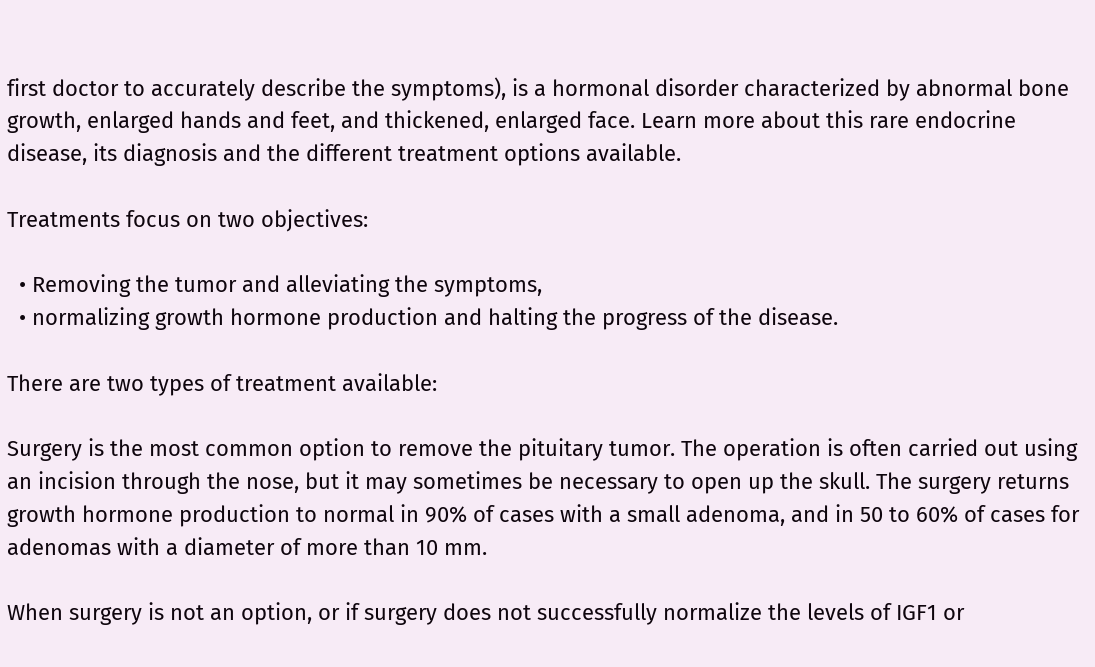first doctor to accurately describe the symptoms), is a hormonal disorder characterized by abnormal bone growth, enlarged hands and feet, and thickened, enlarged face. Learn more about this rare endocrine disease, its diagnosis and the different treatment options available.

Treatments focus on two objectives:

  • Removing the tumor and alleviating the symptoms,
  • normalizing growth hormone production and halting the progress of the disease.

There are two types of treatment available:

Surgery is the most common option to remove the pituitary tumor. The operation is often carried out using an incision through the nose, but it may sometimes be necessary to open up the skull. The surgery returns growth hormone production to normal in 90% of cases with a small adenoma, and in 50 to 60% of cases for adenomas with a diameter of more than 10 mm.

When surgery is not an option, or if surgery does not successfully normalize the levels of IGF1 or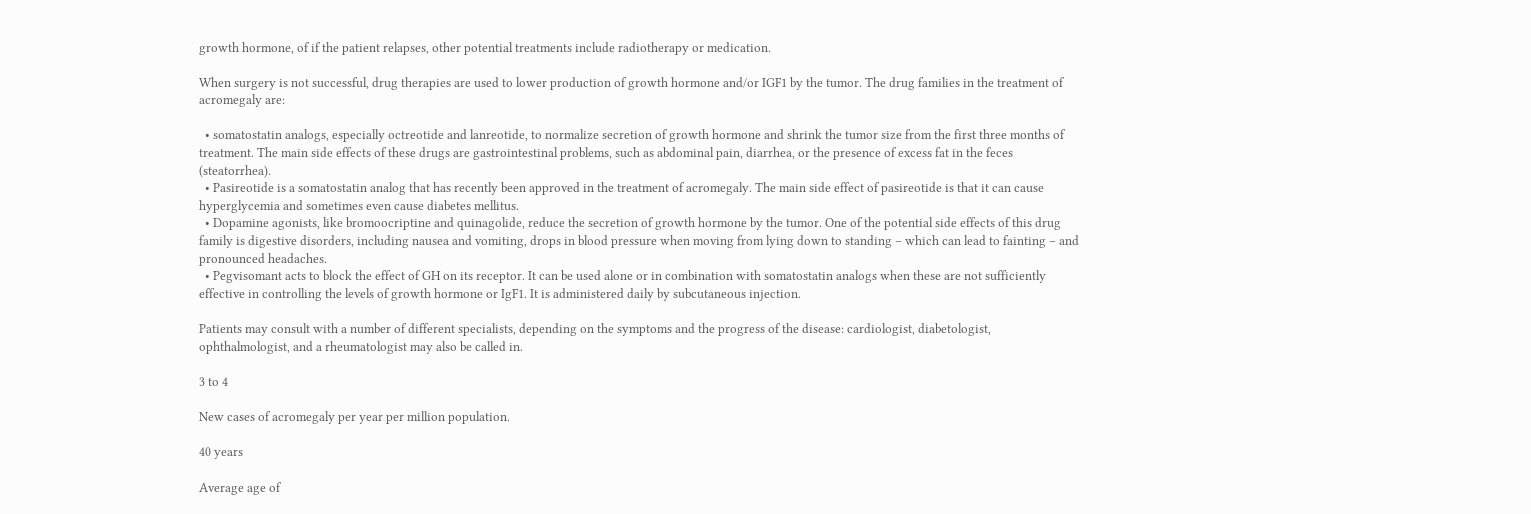growth hormone, of if the patient relapses, other potential treatments include radiotherapy or medication.

When surgery is not successful, drug therapies are used to lower production of growth hormone and/or IGF1 by the tumor. The drug families in the treatment of acromegaly are:

  • somatostatin analogs, especially octreotide and lanreotide, to normalize secretion of growth hormone and shrink the tumor size from the first three months of treatment. The main side effects of these drugs are gastrointestinal problems, such as abdominal pain, diarrhea, or the presence of excess fat in the feces (steatorrhea).
  • Pasireotide is a somatostatin analog that has recently been approved in the treatment of acromegaly. The main side effect of pasireotide is that it can cause hyperglycemia and sometimes even cause diabetes mellitus.
  • Dopamine agonists, like bromoocriptine and quinagolide, reduce the secretion of growth hormone by the tumor. One of the potential side effects of this drug family is digestive disorders, including nausea and vomiting, drops in blood pressure when moving from lying down to standing – which can lead to fainting – and pronounced headaches.
  • Pegvisomant acts to block the effect of GH on its receptor. It can be used alone or in combination with somatostatin analogs when these are not sufficiently effective in controlling the levels of growth hormone or IgF1. It is administered daily by subcutaneous injection.

Patients may consult with a number of different specialists, depending on the symptoms and the progress of the disease: cardiologist, diabetologist, ophthalmologist, and a rheumatologist may also be called in.

3 to 4

New cases of acromegaly per year per million population.

40 years

Average age of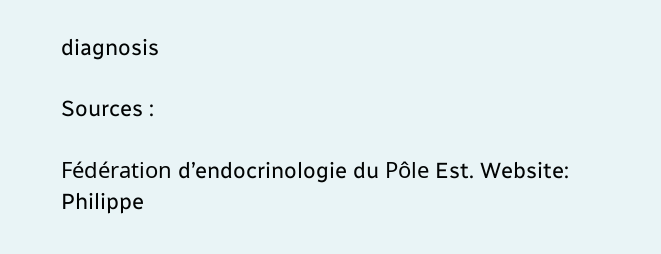diagnosis

Sources :

Fédération d’endocrinologie du Pôle Est. Website:
Philippe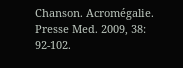Chanson. Acromégalie. Presse Med. 2009, 38: 92-102.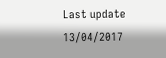Last update 13/04/2017